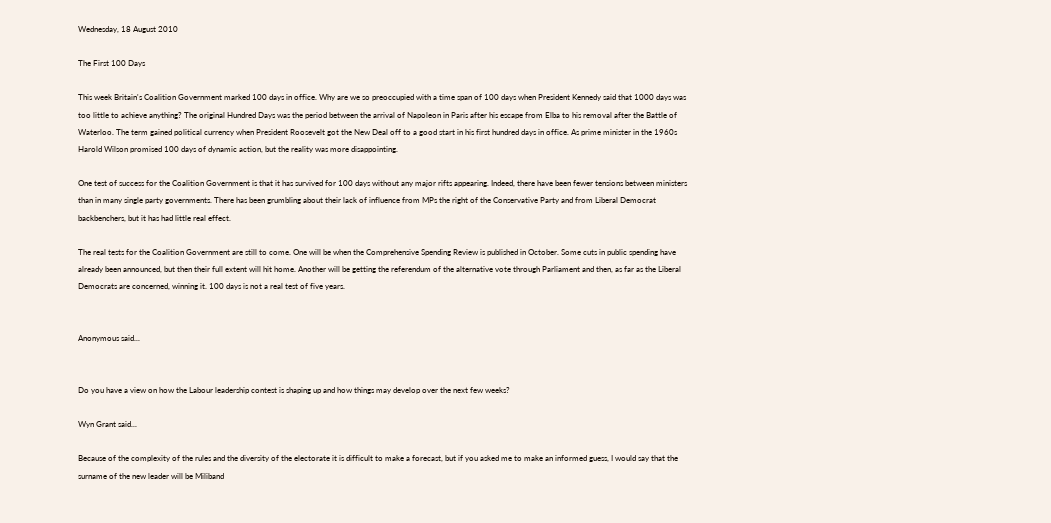Wednesday, 18 August 2010

The First 100 Days

This week Britain's Coalition Government marked 100 days in office. Why are we so preoccupied with a time span of 100 days when President Kennedy said that 1000 days was too little to achieve anything? The original Hundred Days was the period between the arrival of Napoleon in Paris after his escape from Elba to his removal after the Battle of Waterloo. The term gained political currency when President Roosevelt got the New Deal off to a good start in his first hundred days in office. As prime minister in the 1960s Harold Wilson promised 100 days of dynamic action, but the reality was more disappointing.

One test of success for the Coalition Government is that it has survived for 100 days without any major rifts appearing. Indeed, there have been fewer tensions between ministers than in many single party governments. There has been grumbling about their lack of influence from MPs the right of the Conservative Party and from Liberal Democrat backbenchers, but it has had little real effect.

The real tests for the Coalition Government are still to come. One will be when the Comprehensive Spending Review is published in October. Some cuts in public spending have already been announced, but then their full extent will hit home. Another will be getting the referendum of the alternative vote through Parliament and then, as far as the Liberal Democrats are concerned, winning it. 100 days is not a real test of five years.


Anonymous said...


Do you have a view on how the Labour leadership contest is shaping up and how things may develop over the next few weeks?

Wyn Grant said...

Because of the complexity of the rules and the diversity of the electorate it is difficult to make a forecast, but if you asked me to make an informed guess, I would say that the surname of the new leader will be Miliband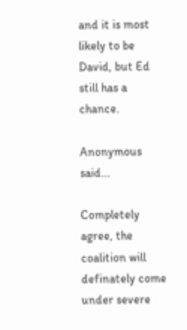and it is most likely to be David, but Ed still has a chance.

Anonymous said...

Completely agree, the coalition will definately come under severe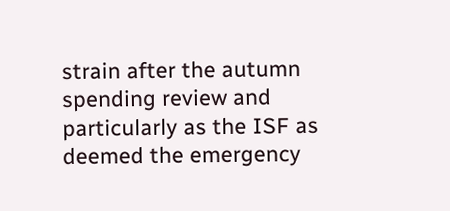strain after the autumn spending review and particularly as the ISF as deemed the emergency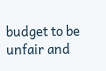budget to be unfair and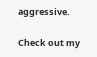aggressive.

Check out my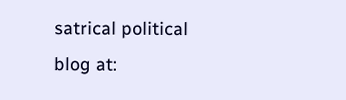satrical political blog at: